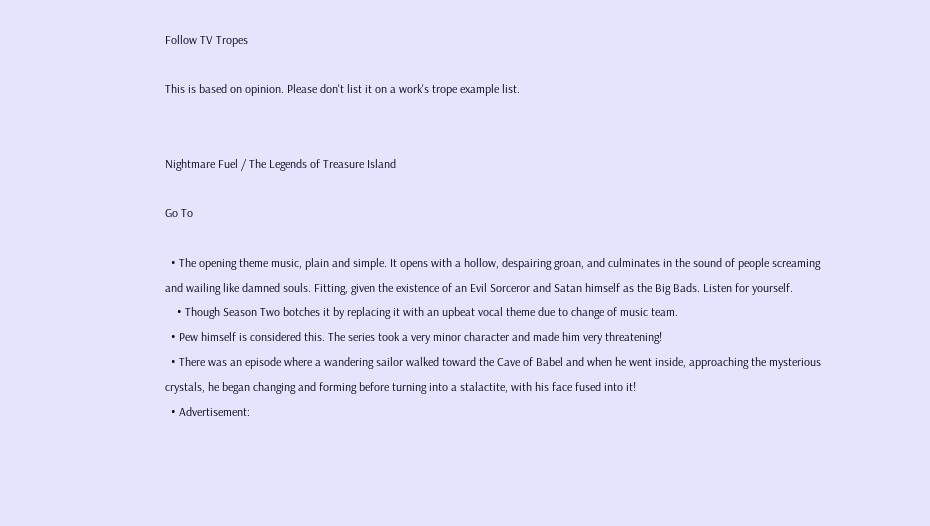Follow TV Tropes

This is based on opinion. Please don't list it on a work's trope example list.


Nightmare Fuel / The Legends of Treasure Island

Go To

  • The opening theme music, plain and simple. It opens with a hollow, despairing groan, and culminates in the sound of people screaming and wailing like damned souls. Fitting, given the existence of an Evil Sorceror and Satan himself as the Big Bads. Listen for yourself.
    • Though Season Two botches it by replacing it with an upbeat vocal theme due to change of music team.
  • Pew himself is considered this. The series took a very minor character and made him very threatening!
  • There was an episode where a wandering sailor walked toward the Cave of Babel and when he went inside, approaching the mysterious crystals, he began changing and forming before turning into a stalactite, with his face fused into it!
  • Advertisement: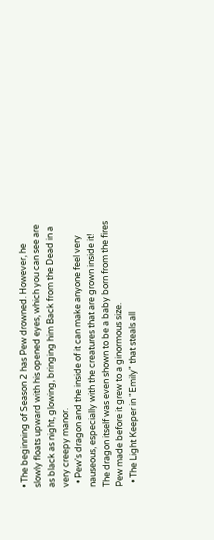• The beginning of Season 2 has Pew drowned. However, he slowly floats upward with his opened eyes, which you can see are as black as night, glowing, bringing him Back from the Dead in a very creepy manor.
  • Pew's dragon and the inside of it can make anyone feel very nauseous, especially with the creatures that are grown inside it! The dragon itself was even shown to be a baby born from the fires Pew made before it grew to a ginormous size.
  • The Light Keeper in "Emily" that steals all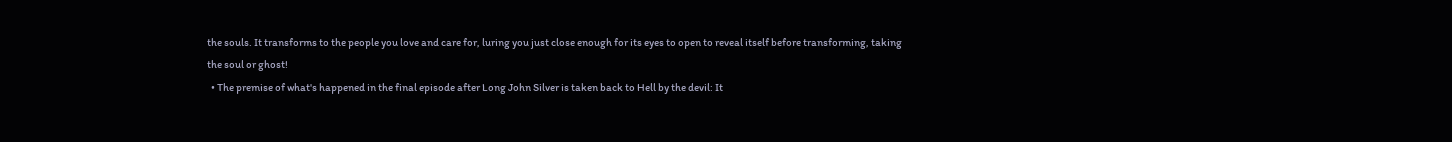the souls. It transforms to the people you love and care for, luring you just close enough for its eyes to open to reveal itself before transforming, taking the soul or ghost!
  • The premise of what's happened in the final episode after Long John Silver is taken back to Hell by the devil: It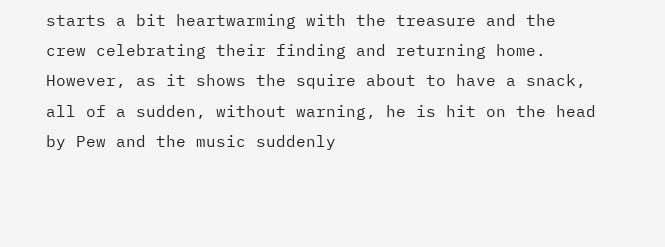starts a bit heartwarming with the treasure and the crew celebrating their finding and returning home. However, as it shows the squire about to have a snack, all of a sudden, without warning, he is hit on the head by Pew and the music suddenly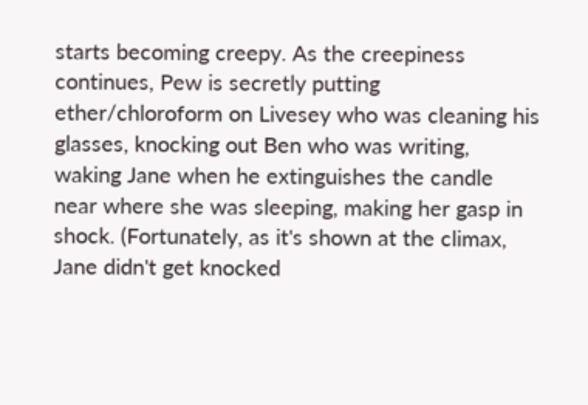starts becoming creepy. As the creepiness continues, Pew is secretly putting ether/chloroform on Livesey who was cleaning his glasses, knocking out Ben who was writing, waking Jane when he extinguishes the candle near where she was sleeping, making her gasp in shock. (Fortunately, as it's shown at the climax, Jane didn't get knocked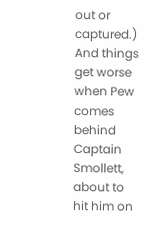out or captured.) And things get worse when Pew comes behind Captain Smollett, about to hit him on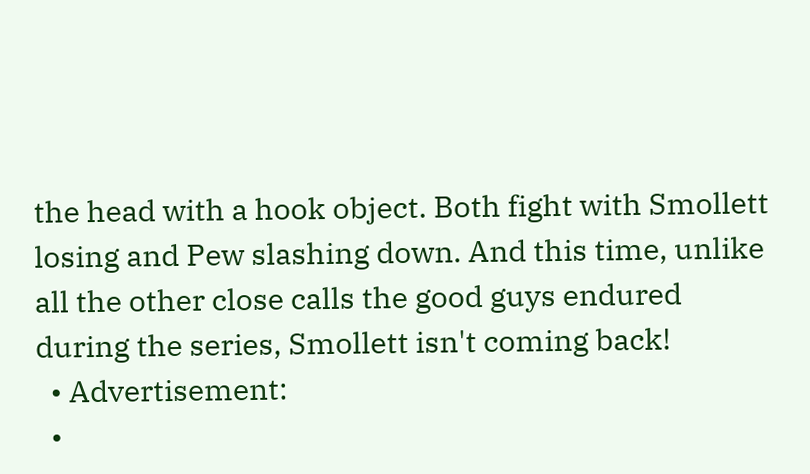the head with a hook object. Both fight with Smollett losing and Pew slashing down. And this time, unlike all the other close calls the good guys endured during the series, Smollett isn't coming back!
  • Advertisement:
  •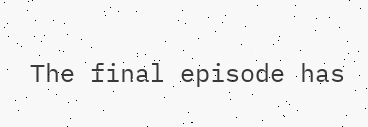The final episode has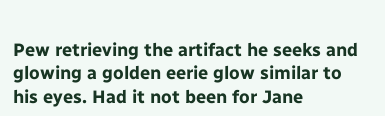Pew retrieving the artifact he seeks and glowing a golden eerie glow similar to his eyes. Had it not been for Jane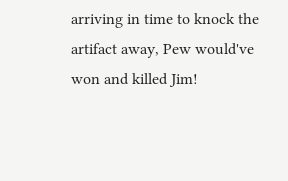arriving in time to knock the artifact away, Pew would've won and killed Jim!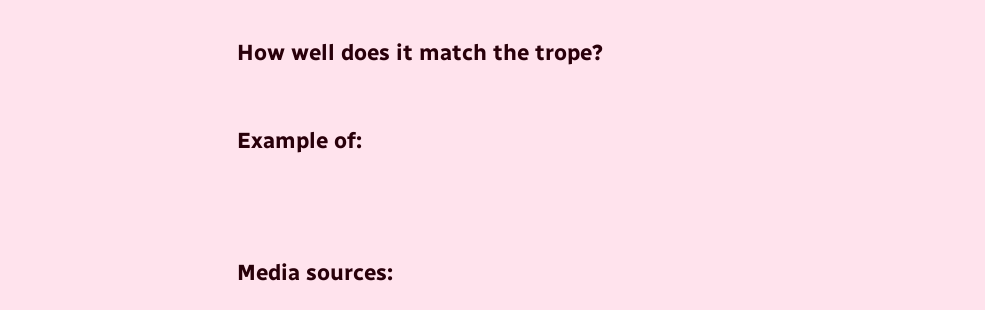How well does it match the trope?

Example of:


Media sources: